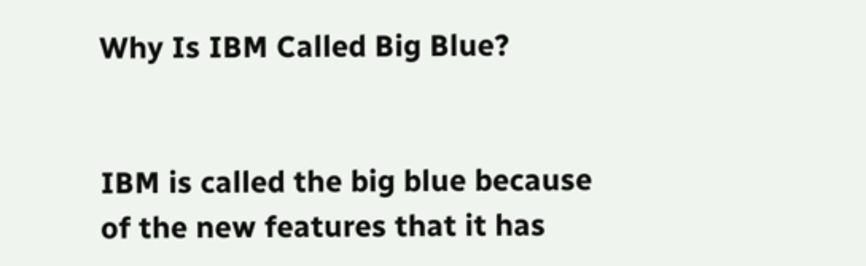Why Is IBM Called Big Blue?


IBM is called the big blue because of the new features that it has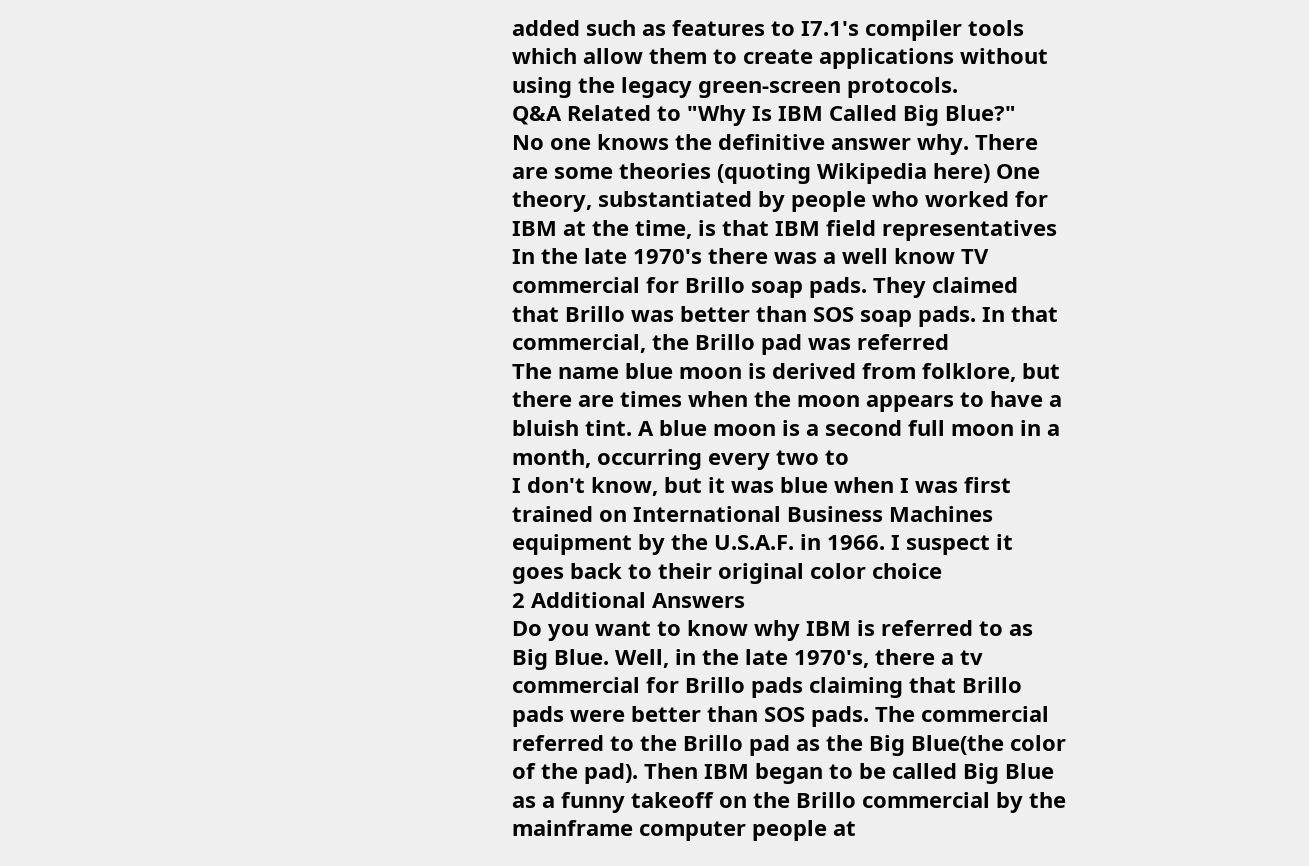added such as features to I7.1's compiler tools which allow them to create applications without using the legacy green-screen protocols.
Q&A Related to "Why Is IBM Called Big Blue?"
No one knows the definitive answer why. There are some theories (quoting Wikipedia here) One theory, substantiated by people who worked for IBM at the time, is that IBM field representatives
In the late 1970's there was a well know TV commercial for Brillo soap pads. They claimed that Brillo was better than SOS soap pads. In that commercial, the Brillo pad was referred
The name blue moon is derived from folklore, but there are times when the moon appears to have a bluish tint. A blue moon is a second full moon in a month, occurring every two to
I don't know, but it was blue when I was first trained on International Business Machines equipment by the U.S.A.F. in 1966. I suspect it goes back to their original color choice
2 Additional Answers
Do you want to know why IBM is referred to as Big Blue. Well, in the late 1970's, there a tv commercial for Brillo pads claiming that Brillo pads were better than SOS pads. The commercial referred to the Brillo pad as the Big Blue(the color of the pad). Then IBM began to be called Big Blue as a funny takeoff on the Brillo commercial by the mainframe computer people at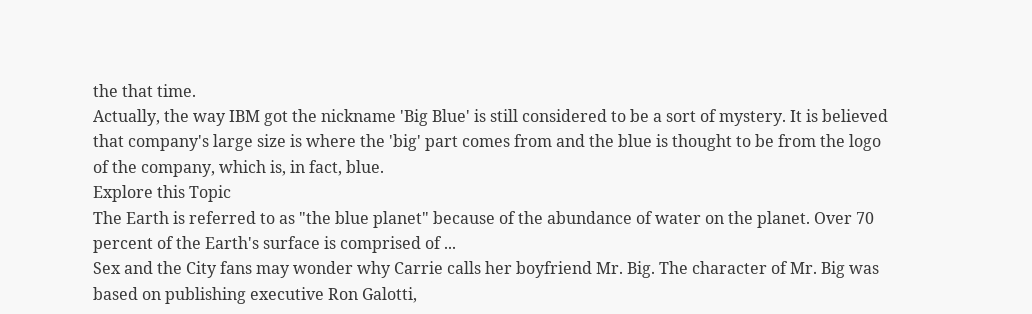the that time.
Actually, the way IBM got the nickname 'Big Blue' is still considered to be a sort of mystery. It is believed that company's large size is where the 'big' part comes from and the blue is thought to be from the logo of the company, which is, in fact, blue.
Explore this Topic
The Earth is referred to as "the blue planet" because of the abundance of water on the planet. Over 70 percent of the Earth's surface is comprised of ...
Sex and the City fans may wonder why Carrie calls her boyfriend Mr. Big. The character of Mr. Big was based on publishing executive Ron Galotti,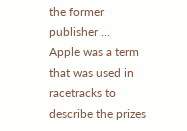the former publisher ...
Apple was a term that was used in racetracks to describe the prizes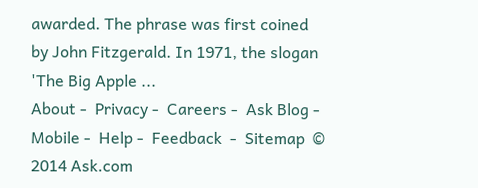awarded. The phrase was first coined by John Fitzgerald. In 1971, the slogan 'The Big Apple ...
About -  Privacy -  Careers -  Ask Blog -  Mobile -  Help -  Feedback  -  Sitemap  © 2014 Ask.com